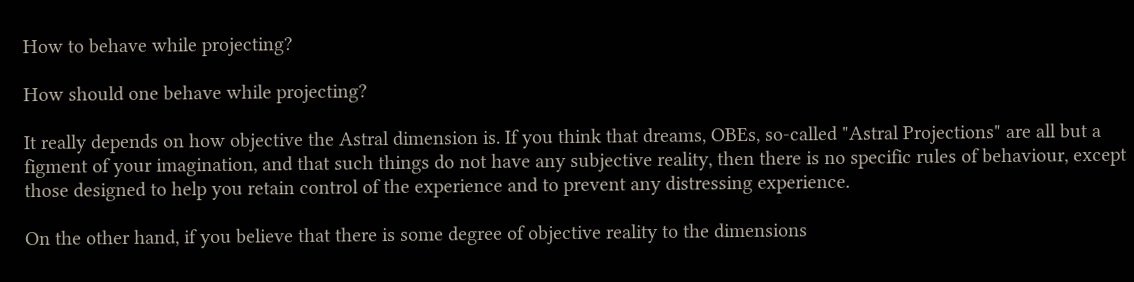How to behave while projecting?

How should one behave while projecting?

It really depends on how objective the Astral dimension is. If you think that dreams, OBEs, so-called "Astral Projections" are all but a figment of your imagination, and that such things do not have any subjective reality, then there is no specific rules of behaviour, except those designed to help you retain control of the experience and to prevent any distressing experience.

On the other hand, if you believe that there is some degree of objective reality to the dimensions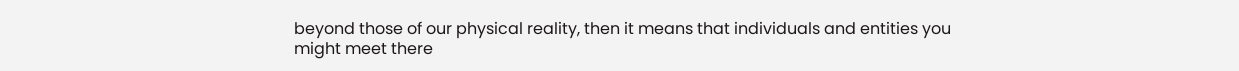beyond those of our physical reality, then it means that individuals and entities you might meet there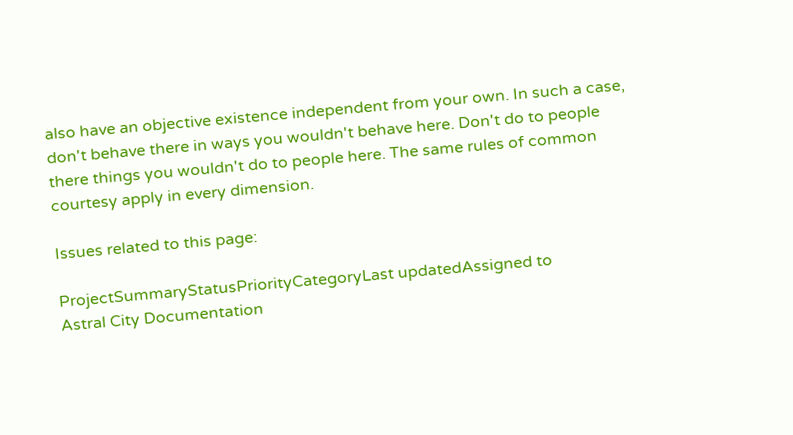also have an objective existence independent from your own. In such a case, don't behave there in ways you wouldn't behave here. Don't do to people there things you wouldn't do to people here. The same rules of common courtesy apply in every dimension.

Issues related to this page:

ProjectSummaryStatusPriorityCategoryLast updatedAssigned to
Astral City Documentation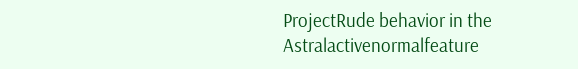ProjectRude behavior in the Astralactivenormalfeature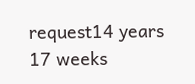request14 years 17 weeks